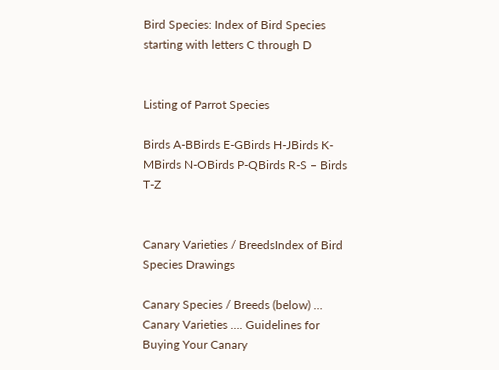Bird Species: Index of Bird Species starting with letters C through D


Listing of Parrot Species

Birds A-BBirds E-GBirds H-JBirds K-MBirds N-OBirds P-QBirds R-S – Birds T-Z


Canary Varieties / BreedsIndex of Bird Species Drawings

Canary Species / Breeds (below) … Canary Varieties …. Guidelines for Buying Your Canary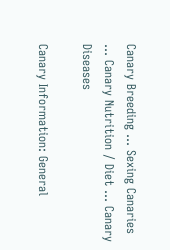Canary Breeding … Sexing Canaries … Canary Nutrition / Diet … Canary Diseases

Canary Information: General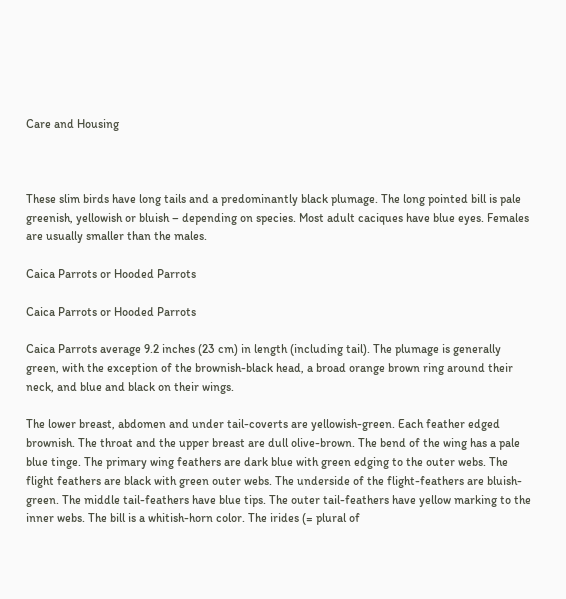Care and Housing



These slim birds have long tails and a predominantly black plumage. The long pointed bill is pale greenish, yellowish or bluish – depending on species. Most adult caciques have blue eyes. Females are usually smaller than the males.

Caica Parrots or Hooded Parrots

Caica Parrots or Hooded Parrots

Caica Parrots average 9.2 inches (23 cm) in length (including tail). The plumage is generally green, with the exception of the brownish-black head, a broad orange brown ring around their neck, and blue and black on their wings.

The lower breast, abdomen and under tail-coverts are yellowish-green. Each feather edged brownish. The throat and the upper breast are dull olive-brown. The bend of the wing has a pale blue tinge. The primary wing feathers are dark blue with green edging to the outer webs. The flight feathers are black with green outer webs. The underside of the flight-feathers are bluish-green. The middle tail-feathers have blue tips. The outer tail-feathers have yellow marking to the inner webs. The bill is a whitish-horn color. The irides (= plural of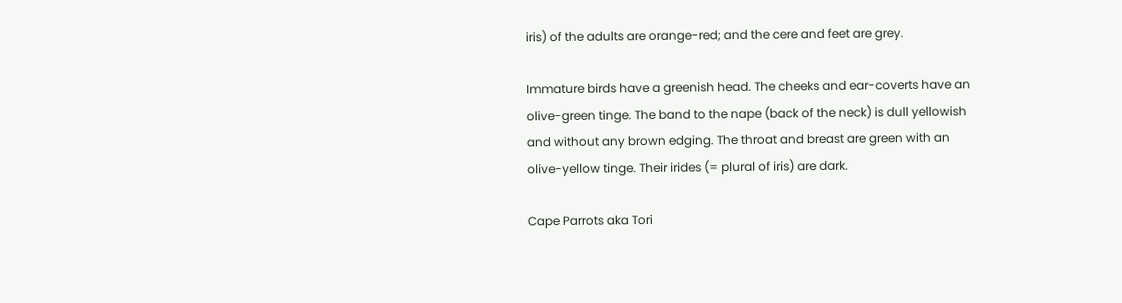iris) of the adults are orange-red; and the cere and feet are grey.

Immature birds have a greenish head. The cheeks and ear-coverts have an olive-green tinge. The band to the nape (back of the neck) is dull yellowish and without any brown edging. The throat and breast are green with an olive-yellow tinge. Their irides (= plural of iris) are dark.

Cape Parrots aka Tori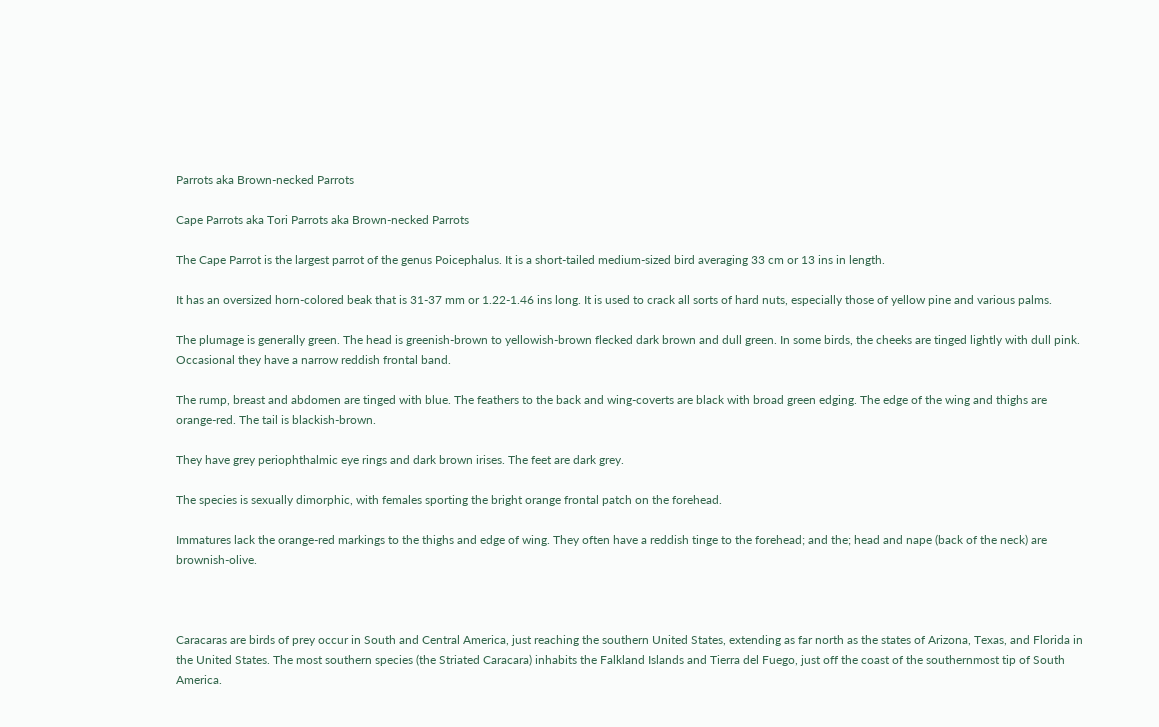Parrots aka Brown-necked Parrots

Cape Parrots aka Tori Parrots aka Brown-necked Parrots

The Cape Parrot is the largest parrot of the genus Poicephalus. It is a short-tailed medium-sized bird averaging 33 cm or 13 ins in length.

It has an oversized horn-colored beak that is 31-37 mm or 1.22-1.46 ins long. It is used to crack all sorts of hard nuts, especially those of yellow pine and various palms.

The plumage is generally green. The head is greenish-brown to yellowish-brown flecked dark brown and dull green. In some birds, the cheeks are tinged lightly with dull pink. Occasional they have a narrow reddish frontal band.

The rump, breast and abdomen are tinged with blue. The feathers to the back and wing-coverts are black with broad green edging. The edge of the wing and thighs are orange-red. The tail is blackish-brown.

They have grey periophthalmic eye rings and dark brown irises. The feet are dark grey.

The species is sexually dimorphic, with females sporting the bright orange frontal patch on the forehead.

Immatures lack the orange-red markings to the thighs and edge of wing. They often have a reddish tinge to the forehead; and the; head and nape (back of the neck) are brownish-olive.



Caracaras are birds of prey occur in South and Central America, just reaching the southern United States, extending as far north as the states of Arizona, Texas, and Florida in the United States. The most southern species (the Striated Caracara) inhabits the Falkland Islands and Tierra del Fuego, just off the coast of the southernmost tip of South America.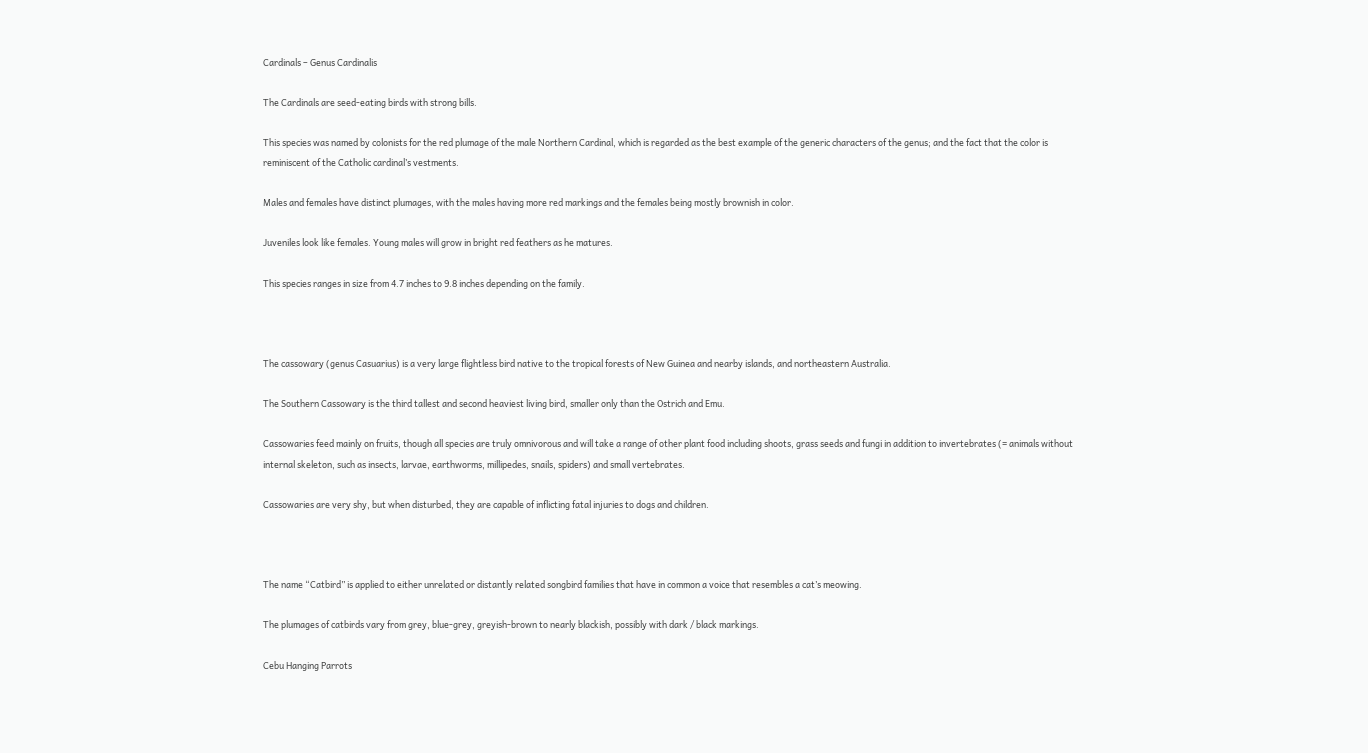Cardinals – Genus Cardinalis

The Cardinals are seed-eating birds with strong bills.

This species was named by colonists for the red plumage of the male Northern Cardinal, which is regarded as the best example of the generic characters of the genus; and the fact that the color is reminiscent of the Catholic cardinal’s vestments.

Males and females have distinct plumages, with the males having more red markings and the females being mostly brownish in color.

Juveniles look like females. Young males will grow in bright red feathers as he matures.

This species ranges in size from 4.7 inches to 9.8 inches depending on the family.



The cassowary (genus Casuarius) is a very large flightless bird native to the tropical forests of New Guinea and nearby islands, and northeastern Australia.

The Southern Cassowary is the third tallest and second heaviest living bird, smaller only than the Ostrich and Emu.

Cassowaries feed mainly on fruits, though all species are truly omnivorous and will take a range of other plant food including shoots, grass seeds and fungi in addition to invertebrates (= animals without internal skeleton, such as insects, larvae, earthworms, millipedes, snails, spiders) and small vertebrates.

Cassowaries are very shy, but when disturbed, they are capable of inflicting fatal injuries to dogs and children.



The name “Catbird” is applied to either unrelated or distantly related songbird families that have in common a voice that resembles a cat’s meowing.

The plumages of catbirds vary from grey, blue-grey, greyish-brown to nearly blackish, possibly with dark / black markings.

Cebu Hanging Parrots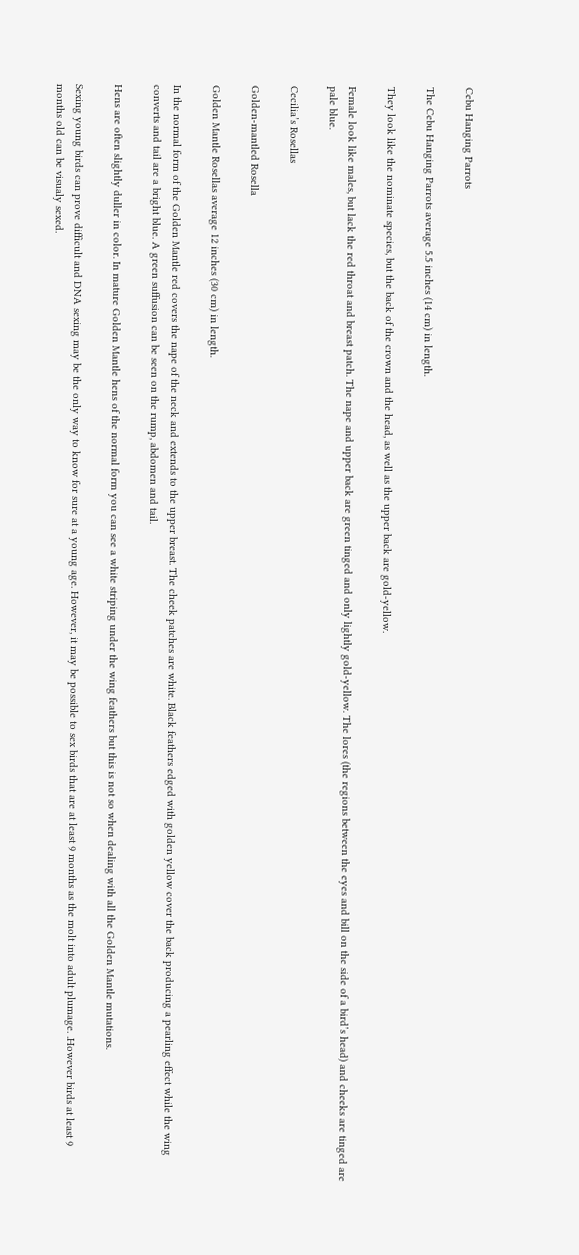Cebu Hanging Parrots

The Cebu Hanging Parrots average 5.5 inches (14 cm) in length.

They look like the nominate species, but the back of the crown and the head, as well as the upper back are gold-yellow.

Female look like males, but lack the red throat and breast patch. The nape and upper back are green tinged and only lightly gold-yellow. The lores (the regions between the eyes and bill on the side of a bird’s head) and cheeks are tinged are pale blue.

Cecilia’s Rosellas

Golden-mantled Rosella

Golden Mantle Rosellas average 12 inches (30 cm) in length.

In the normal form of the Golden Mantle red covers the nape of the neck and extends to the upper breast. The cheek patches are white. Black feathers edged with golden yellow cover the back producing a pearling effect while the wing converts and tail are a bright blue. A green suffusion can be seen on the rump, abdomen and tail.

Hens are often slightly duller in color. In mature Golden Mantle hens of the normal form you can see a white striping under the wing feathers but this is not so when dealing with all the Golden Mantle mutations.

Sexing young birds can prove difficult and DNA sexing may be the only way to know for sure at a young age. However, it may be possible to sex birds that are at least 9 months as the molt into adult plumage. .However birds at least 9 months old can be visualy sexed.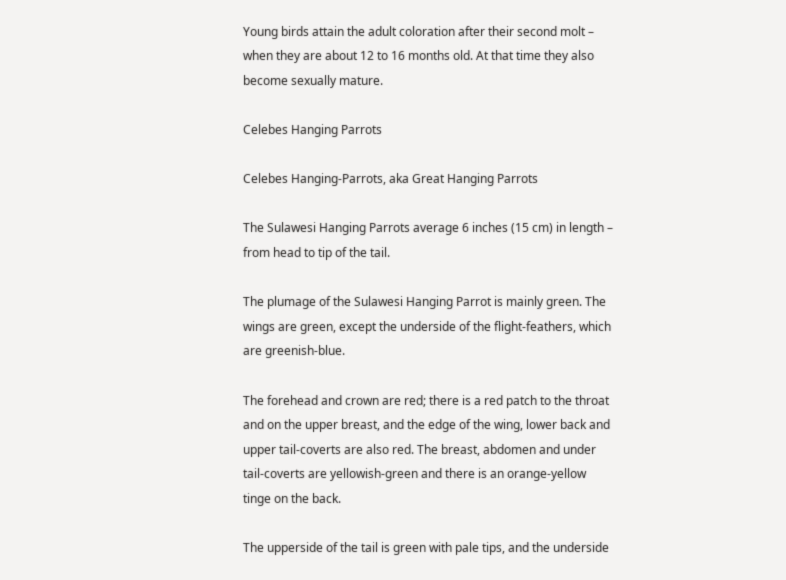Young birds attain the adult coloration after their second molt – when they are about 12 to 16 months old. At that time they also become sexually mature.

Celebes Hanging Parrots

Celebes Hanging-Parrots, aka Great Hanging Parrots

The Sulawesi Hanging Parrots average 6 inches (15 cm) in length – from head to tip of the tail.

The plumage of the Sulawesi Hanging Parrot is mainly green. The wings are green, except the underside of the flight-feathers, which are greenish-blue.

The forehead and crown are red; there is a red patch to the throat and on the upper breast, and the edge of the wing, lower back and upper tail-coverts are also red. The breast, abdomen and under tail-coverts are yellowish-green and there is an orange-yellow tinge on the back.

The upperside of the tail is green with pale tips, and the underside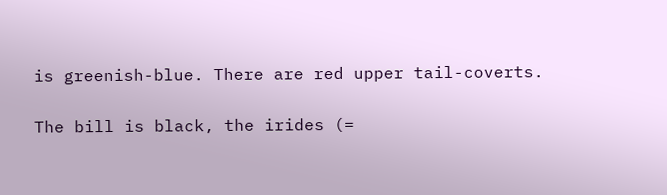is greenish-blue. There are red upper tail-coverts.

The bill is black, the irides (=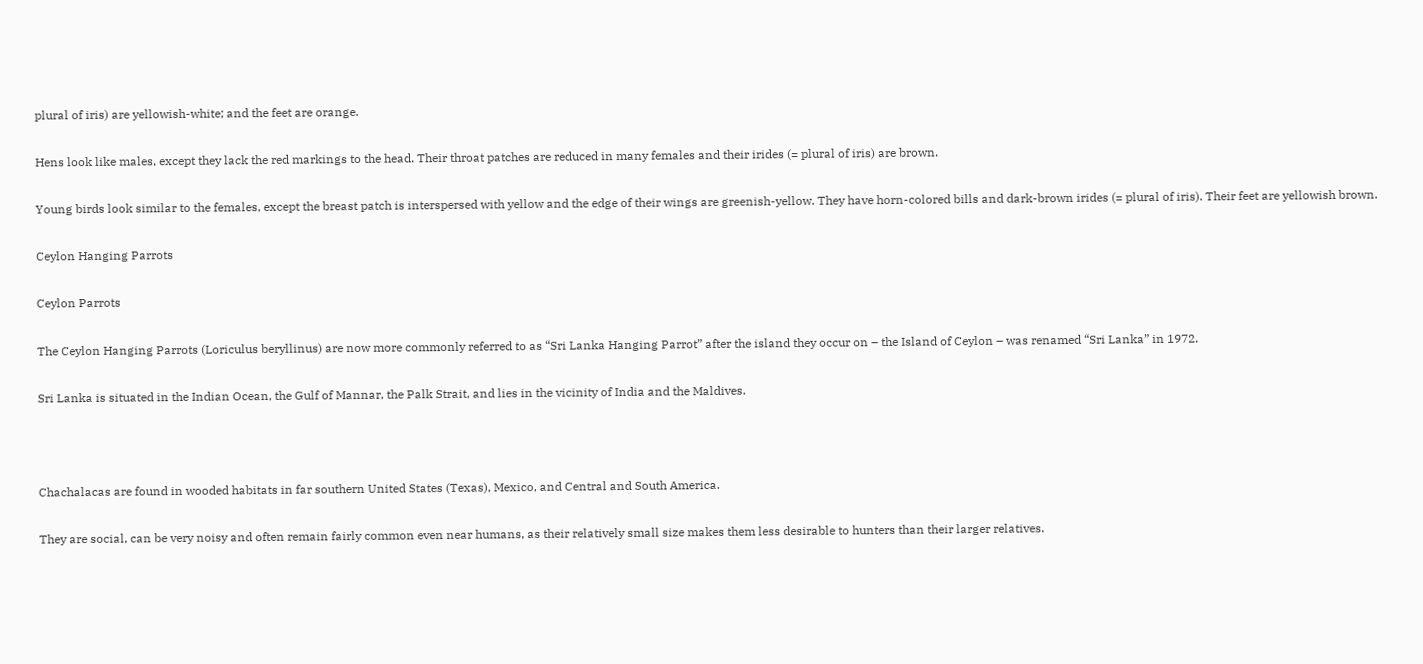plural of iris) are yellowish-white; and the feet are orange.

Hens look like males, except they lack the red markings to the head. Their throat patches are reduced in many females and their irides (= plural of iris) are brown.

Young birds look similar to the females, except the breast patch is interspersed with yellow and the edge of their wings are greenish-yellow. They have horn-colored bills and dark-brown irides (= plural of iris). Their feet are yellowish brown.

Ceylon Hanging Parrots

Ceylon Parrots

The Ceylon Hanging Parrots (Loriculus beryllinus) are now more commonly referred to as “Sri Lanka Hanging Parrot” after the island they occur on – the Island of Ceylon – was renamed “Sri Lanka” in 1972.

Sri Lanka is situated in the Indian Ocean, the Gulf of Mannar, the Palk Strait, and lies in the vicinity of India and the Maldives.



Chachalacas are found in wooded habitats in far southern United States (Texas), Mexico, and Central and South America.

They are social, can be very noisy and often remain fairly common even near humans, as their relatively small size makes them less desirable to hunters than their larger relatives.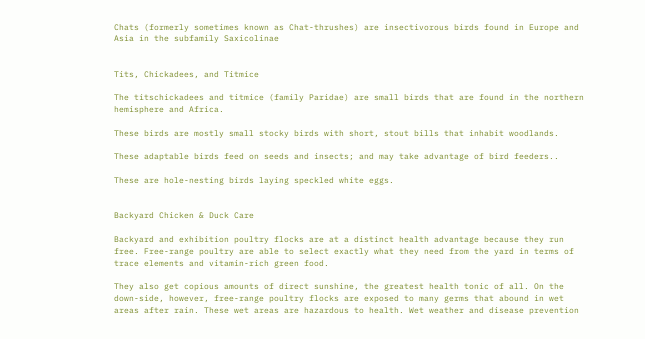Chats (formerly sometimes known as Chat-thrushes) are insectivorous birds found in Europe and Asia in the subfamily Saxicolinae


Tits, Chickadees, and Titmice

The titschickadees and titmice (family Paridae) are small birds that are found in the northern hemisphere and Africa.

These birds are mostly small stocky birds with short, stout bills that inhabit woodlands.

These adaptable birds feed on seeds and insects; and may take advantage of bird feeders..

These are hole-nesting birds laying speckled white eggs.


Backyard Chicken & Duck Care

Backyard and exhibition poultry flocks are at a distinct health advantage because they run free. Free-range poultry are able to select exactly what they need from the yard in terms of trace elements and vitamin-rich green food.

They also get copious amounts of direct sunshine, the greatest health tonic of all. On the down-side, however, free-range poultry flocks are exposed to many germs that abound in wet areas after rain. These wet areas are hazardous to health. Wet weather and disease prevention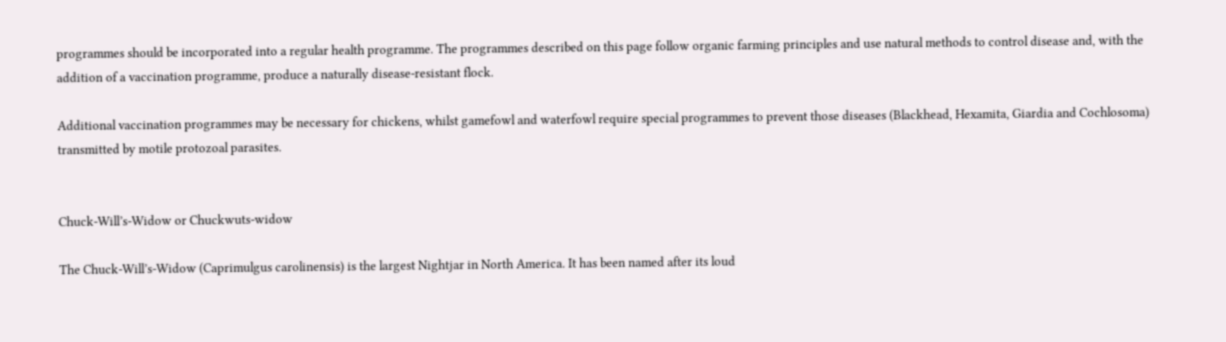programmes should be incorporated into a regular health programme. The programmes described on this page follow organic farming principles and use natural methods to control disease and, with the addition of a vaccination programme, produce a naturally disease-resistant flock.

Additional vaccination programmes may be necessary for chickens, whilst gamefowl and waterfowl require special programmes to prevent those diseases (Blackhead, Hexamita, Giardia and Cochlosoma) transmitted by motile protozoal parasites.


Chuck-Will’s-Widow or Chuckwuts-widow

The Chuck-Will’s-Widow (Caprimulgus carolinensis) is the largest Nightjar in North America. It has been named after its loud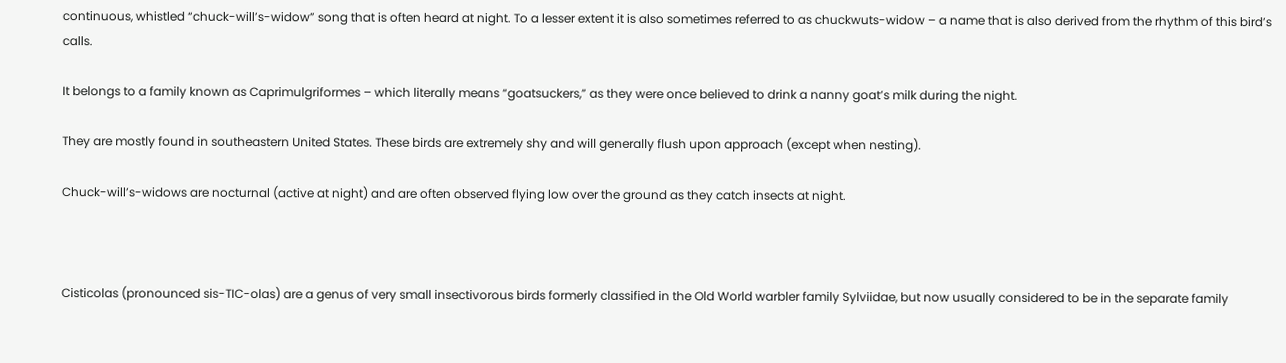continuous, whistled “chuck-will’s-widow” song that is often heard at night. To a lesser extent it is also sometimes referred to as chuckwuts-widow – a name that is also derived from the rhythm of this bird’s calls.

It belongs to a family known as Caprimulgriformes – which literally means “goatsuckers,” as they were once believed to drink a nanny goat’s milk during the night.

They are mostly found in southeastern United States. These birds are extremely shy and will generally flush upon approach (except when nesting).

Chuck-will’s-widows are nocturnal (active at night) and are often observed flying low over the ground as they catch insects at night.



Cisticolas (pronounced sis-TIC-olas) are a genus of very small insectivorous birds formerly classified in the Old World warbler family Sylviidae, but now usually considered to be in the separate family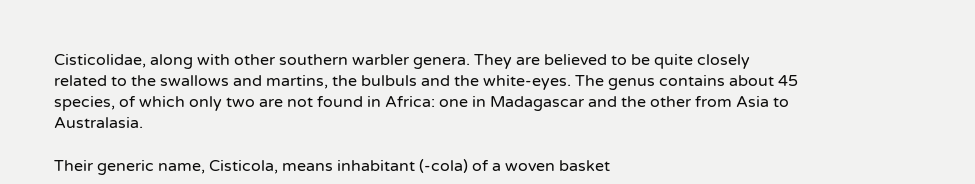Cisticolidae, along with other southern warbler genera. They are believed to be quite closely related to the swallows and martins, the bulbuls and the white-eyes. The genus contains about 45 species, of which only two are not found in Africa: one in Madagascar and the other from Asia to Australasia.

Their generic name, Cisticola, means inhabitant (-cola) of a woven basket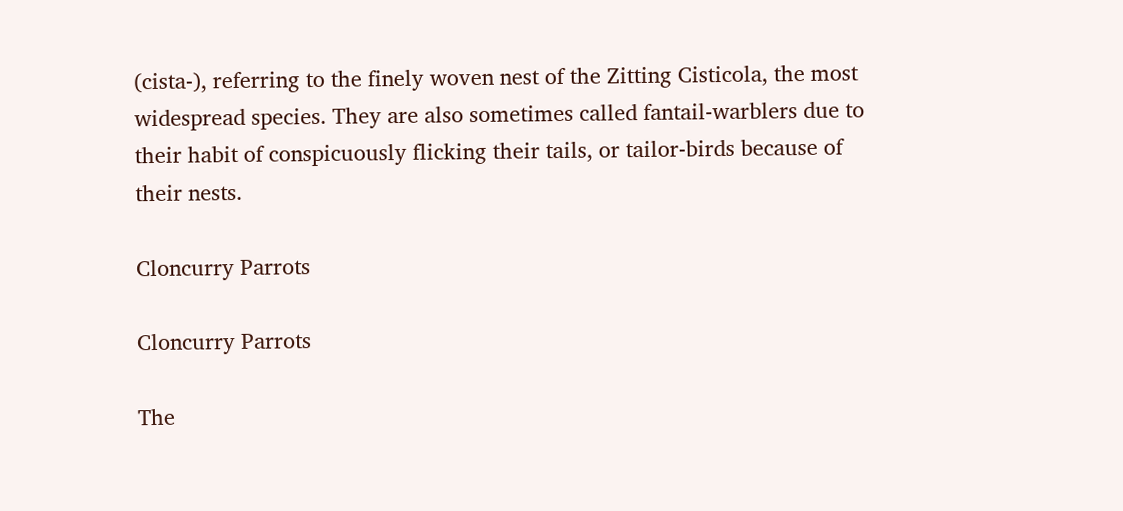(cista-), referring to the finely woven nest of the Zitting Cisticola, the most widespread species. They are also sometimes called fantail-warblers due to their habit of conspicuously flicking their tails, or tailor-birds because of their nests.

Cloncurry Parrots

Cloncurry Parrots

The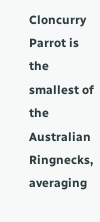Cloncurry Parrot is the smallest of the Australian Ringnecks, averaging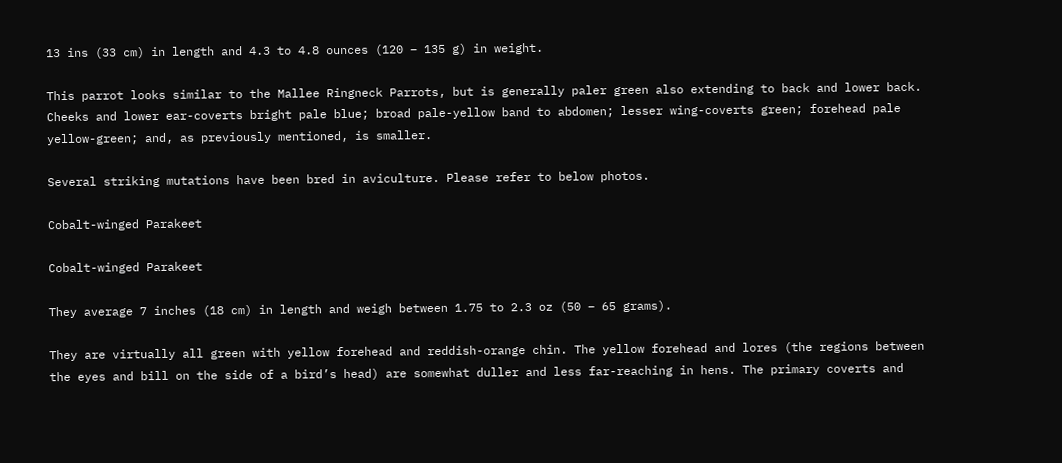13 ins (33 cm) in length and 4.3 to 4.8 ounces (120 – 135 g) in weight.

This parrot looks similar to the Mallee Ringneck Parrots, but is generally paler green also extending to back and lower back. Cheeks and lower ear-coverts bright pale blue; broad pale-yellow band to abdomen; lesser wing-coverts green; forehead pale yellow-green; and, as previously mentioned, is smaller.

Several striking mutations have been bred in aviculture. Please refer to below photos.

Cobalt-winged Parakeet

Cobalt-winged Parakeet

They average 7 inches (18 cm) in length and weigh between 1.75 to 2.3 oz (50 – 65 grams).

They are virtually all green with yellow forehead and reddish-orange chin. The yellow forehead and lores (the regions between the eyes and bill on the side of a bird’s head) are somewhat duller and less far-reaching in hens. The primary coverts and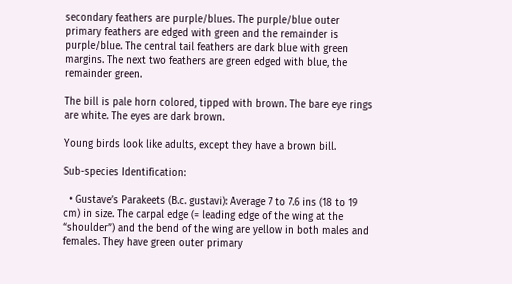secondary feathers are purple/blues. The purple/blue outer primary feathers are edged with green and the remainder is purple/blue. The central tail feathers are dark blue with green margins. The next two feathers are green edged with blue, the remainder green.

The bill is pale horn colored, tipped with brown. The bare eye rings are white. The eyes are dark brown.

Young birds look like adults, except they have a brown bill.

Sub-species Identification:

  • Gustave’s Parakeets (B.c. gustavi): Average 7 to 7.6 ins (18 to 19 cm) in size. The carpal edge (= leading edge of the wing at the “shoulder”) and the bend of the wing are yellow in both males and females. They have green outer primary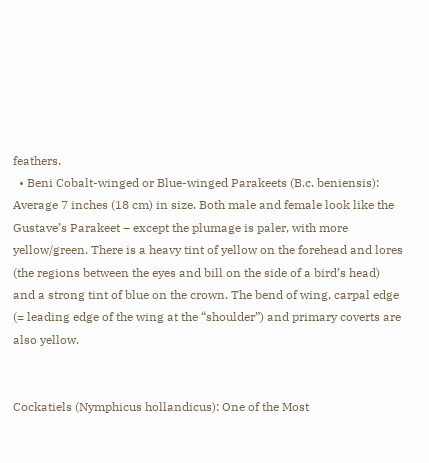feathers.
  • Beni Cobalt-winged or Blue-winged Parakeets (B.c. beniensis): Average 7 inches (18 cm) in size. Both male and female look like the Gustave’s Parakeet – except the plumage is paler, with more yellow/green. There is a heavy tint of yellow on the forehead and lores (the regions between the eyes and bill on the side of a bird’s head) and a strong tint of blue on the crown. The bend of wing, carpal edge (= leading edge of the wing at the “shoulder”) and primary coverts are also yellow.


Cockatiels (Nymphicus hollandicus): One of the Most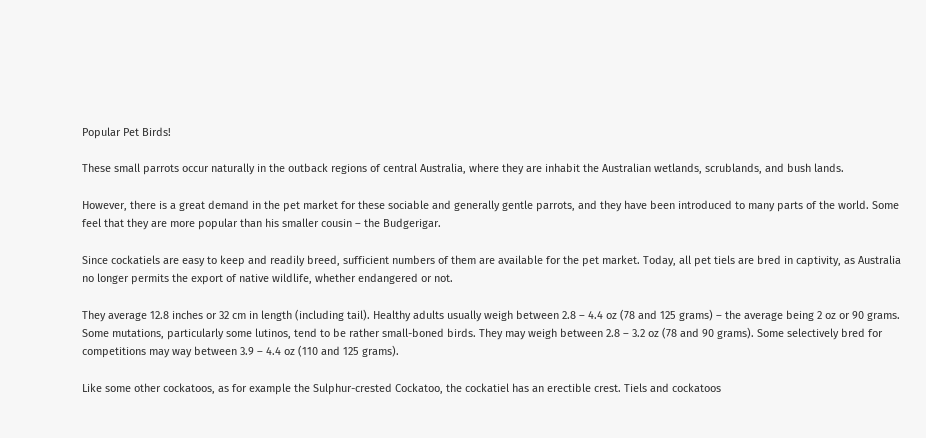Popular Pet Birds!

These small parrots occur naturally in the outback regions of central Australia, where they are inhabit the Australian wetlands, scrublands, and bush lands.

However, there is a great demand in the pet market for these sociable and generally gentle parrots, and they have been introduced to many parts of the world. Some feel that they are more popular than his smaller cousin – the Budgerigar.

Since cockatiels are easy to keep and readily breed, sufficient numbers of them are available for the pet market. Today, all pet tiels are bred in captivity, as Australia no longer permits the export of native wildlife, whether endangered or not.

They average 12.8 inches or 32 cm in length (including tail). Healthy adults usually weigh between 2.8 – 4.4 oz (78 and 125 grams) – the average being 2 oz or 90 grams. Some mutations, particularly some lutinos, tend to be rather small-boned birds. They may weigh between 2.8 – 3.2 oz (78 and 90 grams). Some selectively bred for competitions may way between 3.9 – 4.4 oz (110 and 125 grams).

Like some other cockatoos, as for example the Sulphur-crested Cockatoo, the cockatiel has an erectible crest. Tiels and cockatoos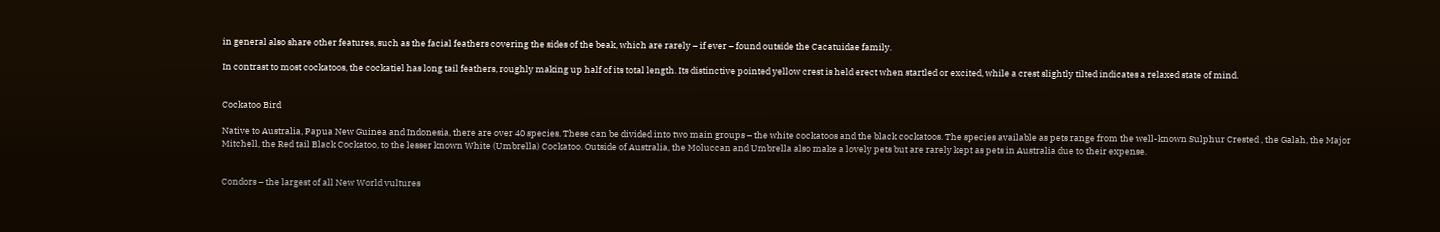in general also share other features, such as the facial feathers covering the sides of the beak, which are rarely – if ever – found outside the Cacatuidae family.

In contrast to most cockatoos, the cockatiel has long tail feathers, roughly making up half of its total length. Its distinctive pointed yellow crest is held erect when startled or excited, while a crest slightly tilted indicates a relaxed state of mind.


Cockatoo Bird

Native to Australia, Papua New Guinea and Indonesia, there are over 40 species. These can be divided into two main groups – the white cockatoos and the black cockatoos. The species available as pets range from the well-known Sulphur Crested , the Galah, the Major Mitchell, the Red tail Black Cockatoo, to the lesser known White (Umbrella) Cockatoo. Outside of Australia, the Moluccan and Umbrella also make a lovely pets but are rarely kept as pets in Australia due to their expense.


Condors – the largest of all New World vultures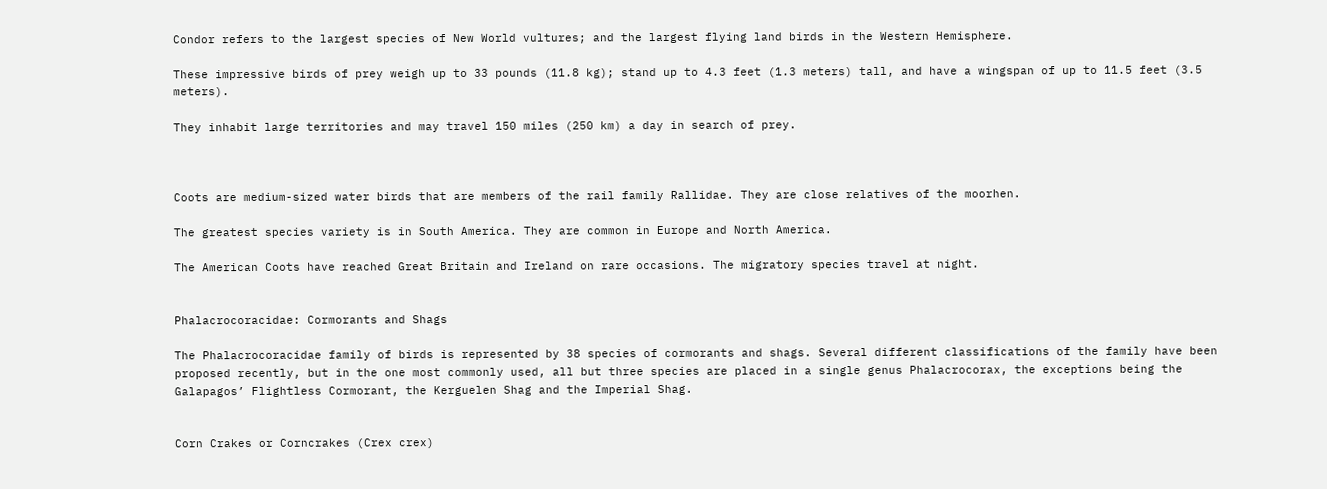Condor refers to the largest species of New World vultures; and the largest flying land birds in the Western Hemisphere.

These impressive birds of prey weigh up to 33 pounds (11.8 kg); stand up to 4.3 feet (1.3 meters) tall, and have a wingspan of up to 11.5 feet (3.5 meters).

They inhabit large territories and may travel 150 miles (250 km) a day in search of prey.



Coots are medium-sized water birds that are members of the rail family Rallidae. They are close relatives of the moorhen.

The greatest species variety is in South America. They are common in Europe and North America.

The American Coots have reached Great Britain and Ireland on rare occasions. The migratory species travel at night.


Phalacrocoracidae: Cormorants and Shags

The Phalacrocoracidae family of birds is represented by 38 species of cormorants and shags. Several different classifications of the family have been proposed recently, but in the one most commonly used, all but three species are placed in a single genus Phalacrocorax, the exceptions being the Galapagos’ Flightless Cormorant, the Kerguelen Shag and the Imperial Shag.


Corn Crakes or Corncrakes (Crex crex)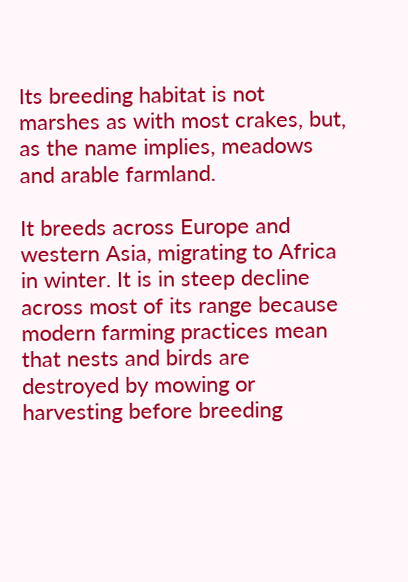Its breeding habitat is not marshes as with most crakes, but, as the name implies, meadows and arable farmland.

It breeds across Europe and western Asia, migrating to Africa in winter. It is in steep decline across most of its range because modern farming practices mean that nests and birds are destroyed by mowing or harvesting before breeding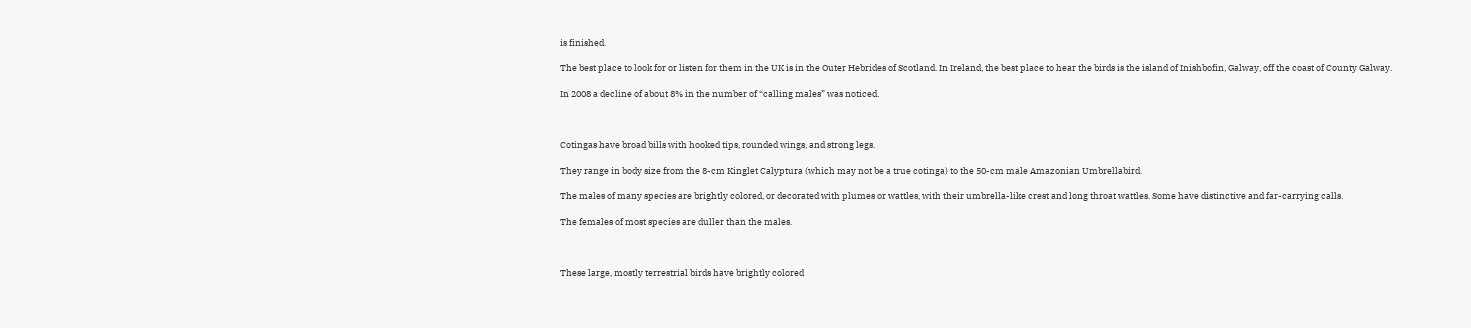is finished.

The best place to look for or listen for them in the UK is in the Outer Hebrides of Scotland. In Ireland, the best place to hear the birds is the island of Inishbofin, Galway, off the coast of County Galway.

In 2008 a decline of about 8% in the number of “calling males” was noticed.



Cotingas have broad bills with hooked tips, rounded wings, and strong legs.

They range in body size from the 8-cm Kinglet Calyptura (which may not be a true cotinga) to the 50-cm male Amazonian Umbrellabird.

The males of many species are brightly colored, or decorated with plumes or wattles, with their umbrella-like crest and long throat wattles. Some have distinctive and far-carrying calls.

The females of most species are duller than the males.



These large, mostly terrestrial birds have brightly colored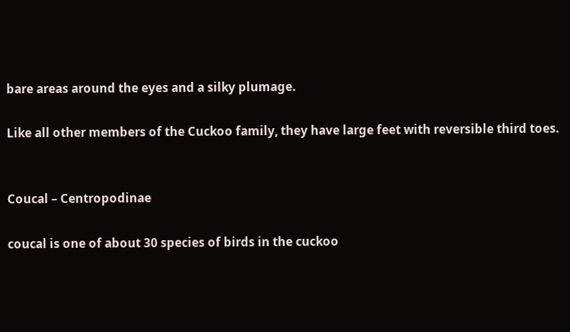bare areas around the eyes and a silky plumage.

Like all other members of the Cuckoo family, they have large feet with reversible third toes.


Coucal – Centropodinae

coucal is one of about 30 species of birds in the cuckoo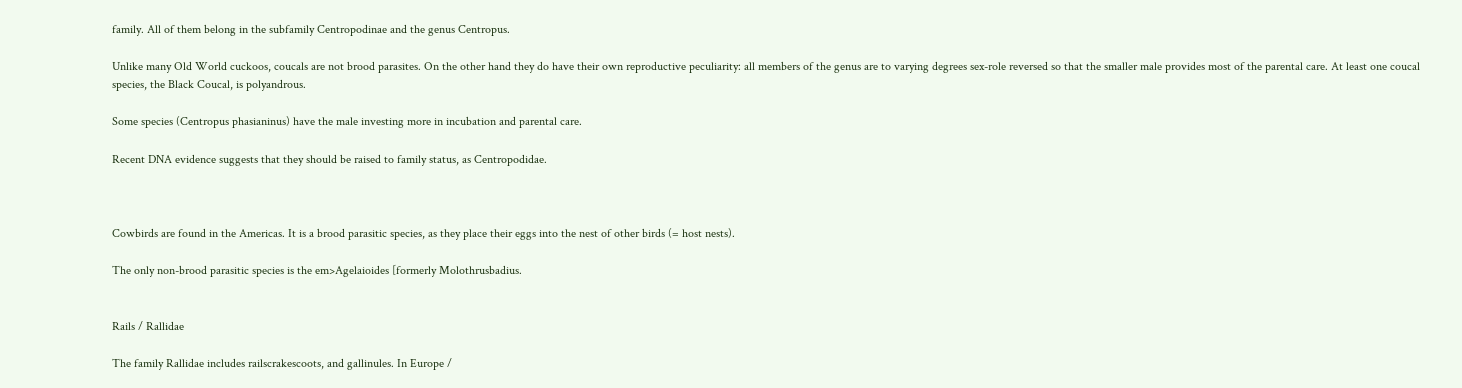family. All of them belong in the subfamily Centropodinae and the genus Centropus.

Unlike many Old World cuckoos, coucals are not brood parasites. On the other hand they do have their own reproductive peculiarity: all members of the genus are to varying degrees sex-role reversed so that the smaller male provides most of the parental care. At least one coucal species, the Black Coucal, is polyandrous.

Some species (Centropus phasianinus) have the male investing more in incubation and parental care.

Recent DNA evidence suggests that they should be raised to family status, as Centropodidae.



Cowbirds are found in the Americas. It is a brood parasitic species, as they place their eggs into the nest of other birds (= host nests).

The only non-brood parasitic species is the em>Agelaioides [formerly Molothrusbadius.


Rails / Rallidae

The family Rallidae includes railscrakescoots, and gallinules. In Europe /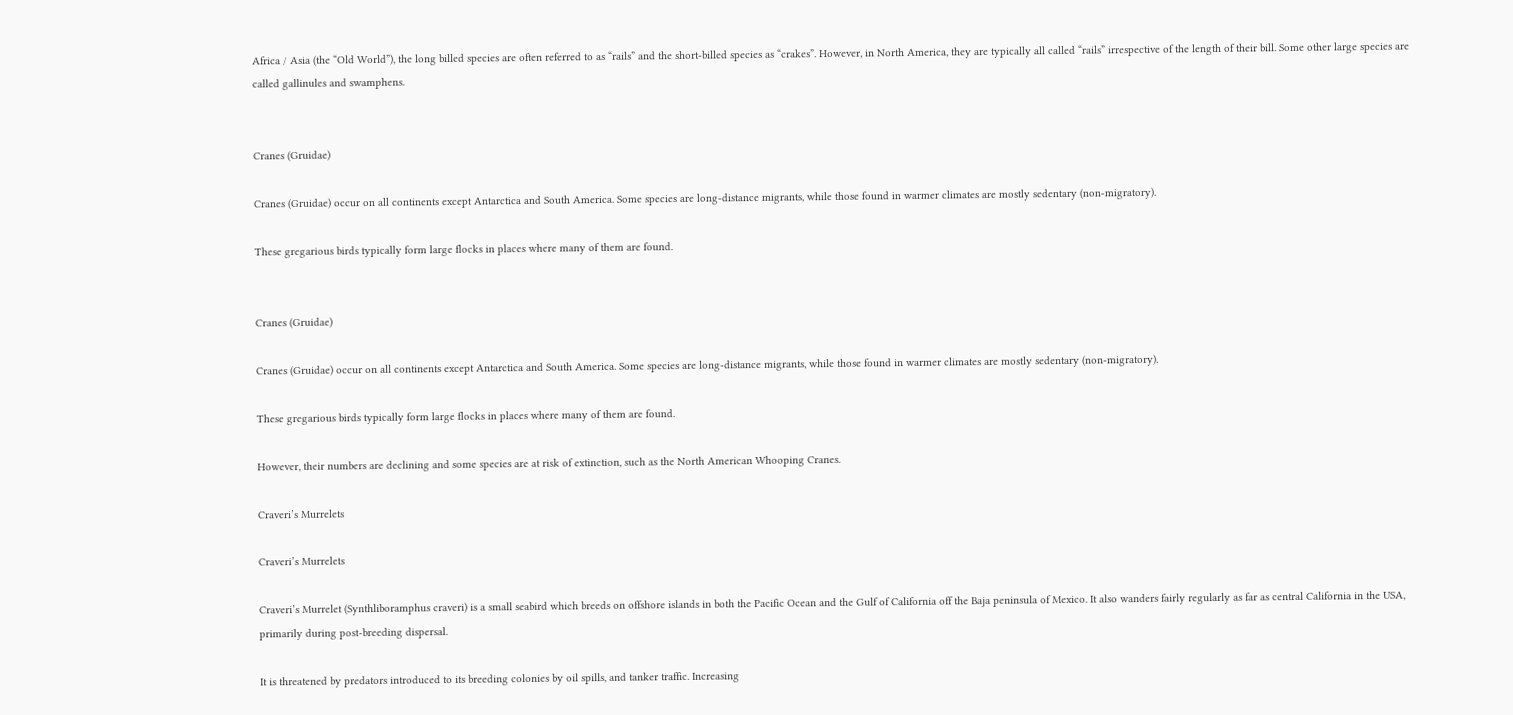Africa / Asia (the “Old World”), the long billed species are often referred to as “rails” and the short-billed species as “crakes”. However, in North America, they are typically all called “rails” irrespective of the length of their bill. Some other large species are called gallinules and swamphens.


Cranes (Gruidae)

Cranes (Gruidae) occur on all continents except Antarctica and South America. Some species are long-distance migrants, while those found in warmer climates are mostly sedentary (non-migratory).

These gregarious birds typically form large flocks in places where many of them are found.


Cranes (Gruidae)

Cranes (Gruidae) occur on all continents except Antarctica and South America. Some species are long-distance migrants, while those found in warmer climates are mostly sedentary (non-migratory).

These gregarious birds typically form large flocks in places where many of them are found.

However, their numbers are declining and some species are at risk of extinction, such as the North American Whooping Cranes.

Craveri’s Murrelets

Craveri’s Murrelets

Craveri’s Murrelet (Synthliboramphus craveri) is a small seabird which breeds on offshore islands in both the Pacific Ocean and the Gulf of California off the Baja peninsula of Mexico. It also wanders fairly regularly as far as central California in the USA, primarily during post-breeding dispersal.

It is threatened by predators introduced to its breeding colonies by oil spills, and tanker traffic. Increasing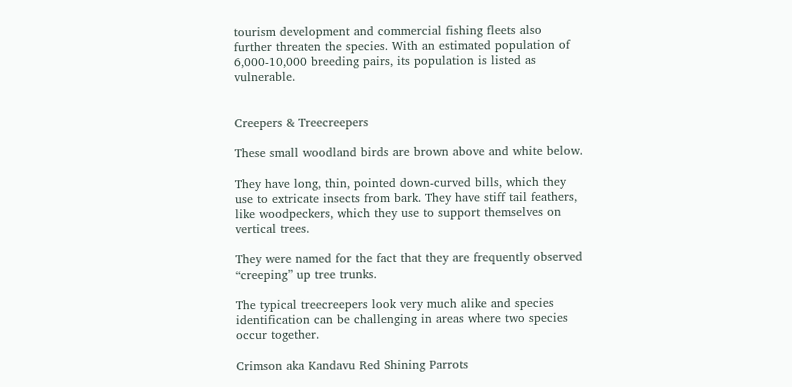tourism development and commercial fishing fleets also further threaten the species. With an estimated population of 6,000-10,000 breeding pairs, its population is listed as vulnerable.


Creepers & Treecreepers

These small woodland birds are brown above and white below.

They have long, thin, pointed down-curved bills, which they use to extricate insects from bark. They have stiff tail feathers, like woodpeckers, which they use to support themselves on vertical trees.

They were named for the fact that they are frequently observed “creeping” up tree trunks.

The typical treecreepers look very much alike and species identification can be challenging in areas where two species occur together.

Crimson aka Kandavu Red Shining Parrots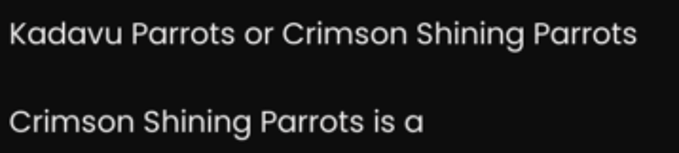Kadavu Parrots or Crimson Shining Parrots

Crimson Shining Parrots is a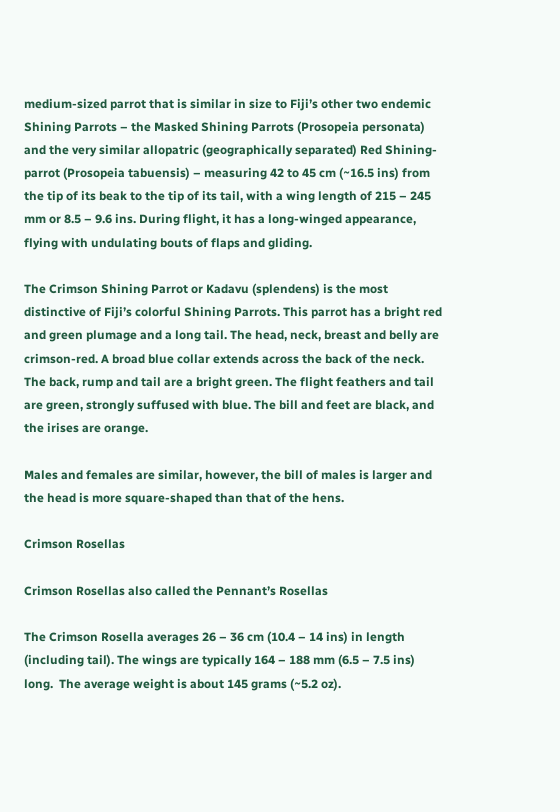medium-sized parrot that is similar in size to Fiji’s other two endemic Shining Parrots – the Masked Shining Parrots (Prosopeia personata) and the very similar allopatric (geographically separated) Red Shining-parrot (Prosopeia tabuensis) – measuring 42 to 45 cm (~16.5 ins) from the tip of its beak to the tip of its tail, with a wing length of 215 – 245 mm or 8.5 – 9.6 ins. During flight, it has a long-winged appearance, flying with undulating bouts of flaps and gliding.

The Crimson Shining Parrot or Kadavu (splendens) is the most distinctive of Fiji’s colorful Shining Parrots. This parrot has a bright red and green plumage and a long tail. The head, neck, breast and belly are crimson-red. A broad blue collar extends across the back of the neck. The back, rump and tail are a bright green. The flight feathers and tail are green, strongly suffused with blue. The bill and feet are black, and the irises are orange.

Males and females are similar, however, the bill of males is larger and the head is more square-shaped than that of the hens.

Crimson Rosellas

Crimson Rosellas also called the Pennant’s Rosellas

The Crimson Rosella averages 26 – 36 cm (10.4 – 14 ins) in length (including tail). The wings are typically 164 – 188 mm (6.5 – 7.5 ins) long.  The average weight is about 145 grams (~5.2 oz).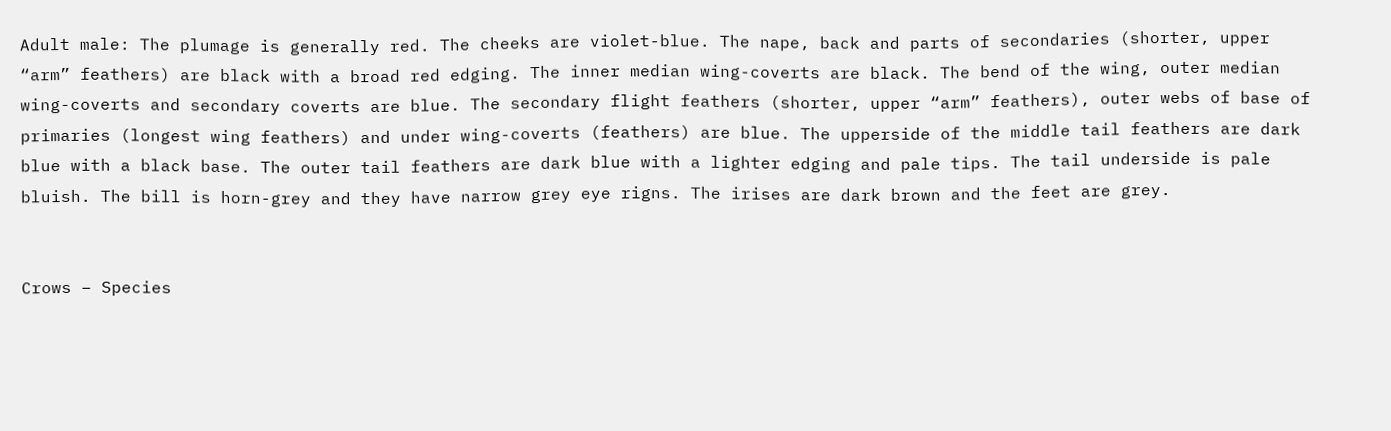Adult male: The plumage is generally red. The cheeks are violet-blue. The nape, back and parts of secondaries (shorter, upper “arm” feathers) are black with a broad red edging. The inner median wing-coverts are black. The bend of the wing, outer median wing-coverts and secondary coverts are blue. The secondary flight feathers (shorter, upper “arm” feathers), outer webs of base of primaries (longest wing feathers) and under wing-coverts (feathers) are blue. The upperside of the middle tail feathers are dark blue with a black base. The outer tail feathers are dark blue with a lighter edging and pale tips. The tail underside is pale bluish. The bill is horn-grey and they have narrow grey eye rigns. The irises are dark brown and the feet are grey.


Crows – Species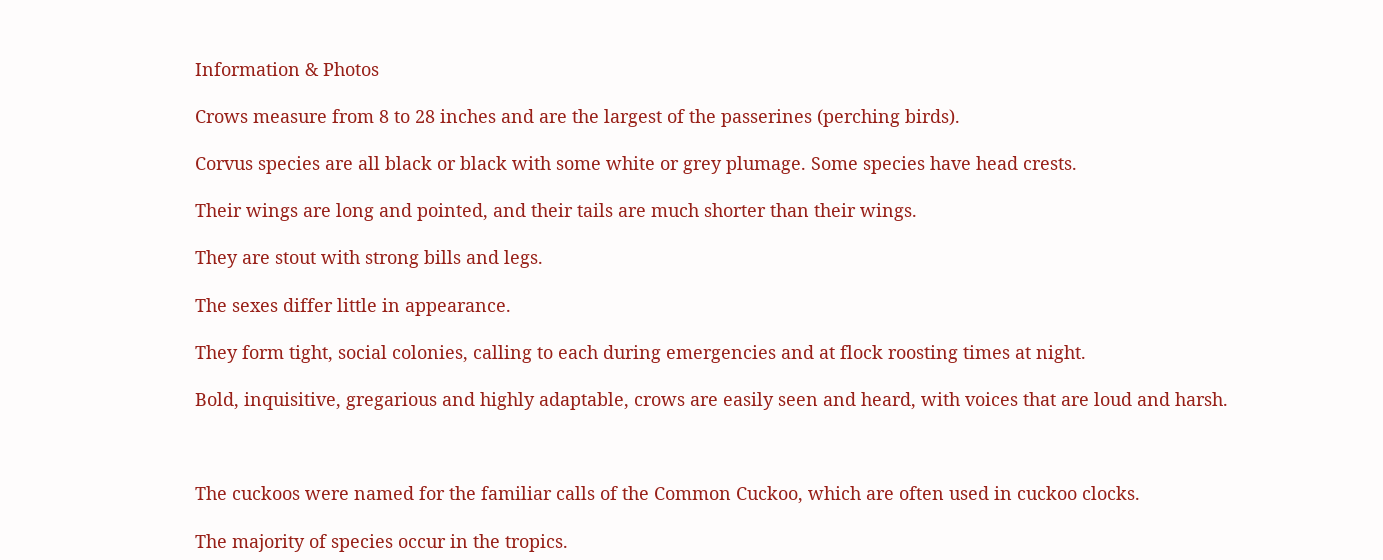Information & Photos

Crows measure from 8 to 28 inches and are the largest of the passerines (perching birds).

Corvus species are all black or black with some white or grey plumage. Some species have head crests.

Their wings are long and pointed, and their tails are much shorter than their wings.

They are stout with strong bills and legs.

The sexes differ little in appearance.

They form tight, social colonies, calling to each during emergencies and at flock roosting times at night.

Bold, inquisitive, gregarious and highly adaptable, crows are easily seen and heard, with voices that are loud and harsh.



The cuckoos were named for the familiar calls of the Common Cuckoo, which are often used in cuckoo clocks.

The majority of species occur in the tropics.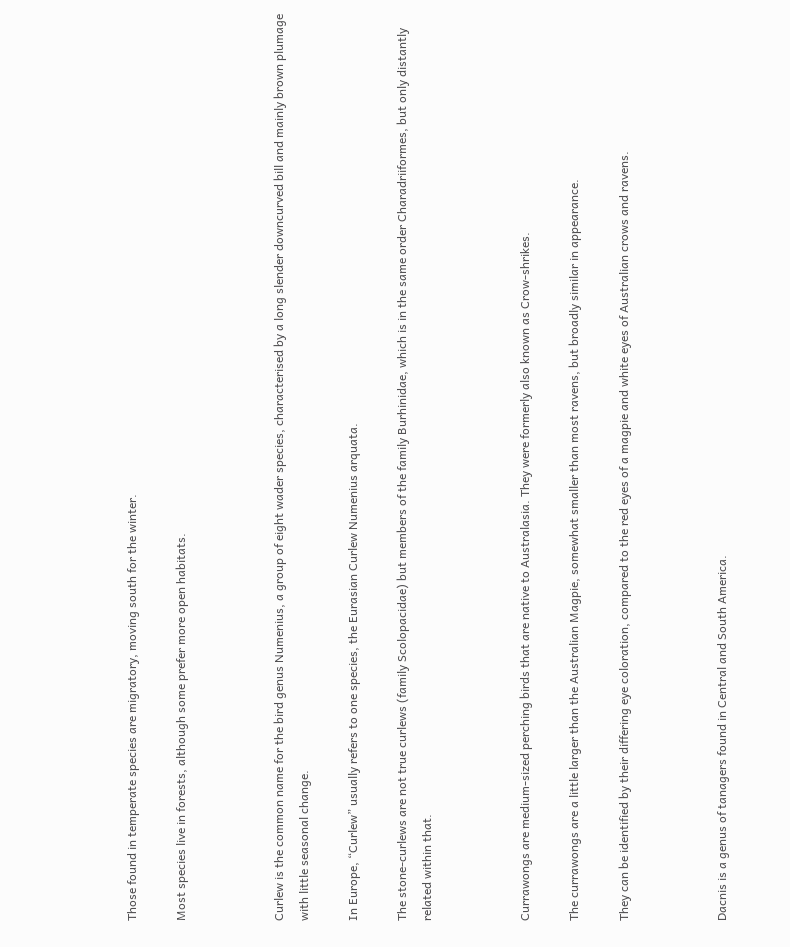Those found in temperate species are migratory, moving south for the winter.

Most species live in forests, although some prefer more open habitats.



Curlew is the common name for the bird genus Numenius, a group of eight wader species, characterised by a long slender downcurved bill and mainly brown plumage with little seasonal change.

In Europe, “Curlew” usually refers to one species, the Eurasian Curlew Numenius arquata.

The stone-curlews are not true curlews (family Scolopacidae) but members of the family Burhinidae, which is in the same order Charadriiformes, but only distantly related within that.



Currawongs are medium-sized perching birds that are native to Australasia. They were formerly also known as Crow-shrikes.

The currawongs are a little larger than the Australian Magpie, somewhat smaller than most ravens, but broadly similar in appearance.

They can be identified by their differing eye coloration, compared to the red eyes of a magpie and white eyes of Australian crows and ravens.



Dacnis is a genus of tanagers found in Central and South America.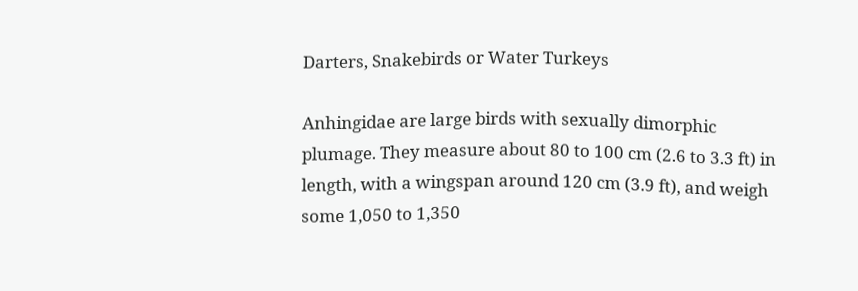Darters, Snakebirds or Water Turkeys

Anhingidae are large birds with sexually dimorphic plumage. They measure about 80 to 100 cm (2.6 to 3.3 ft) in length, with a wingspan around 120 cm (3.9 ft), and weigh some 1,050 to 1,350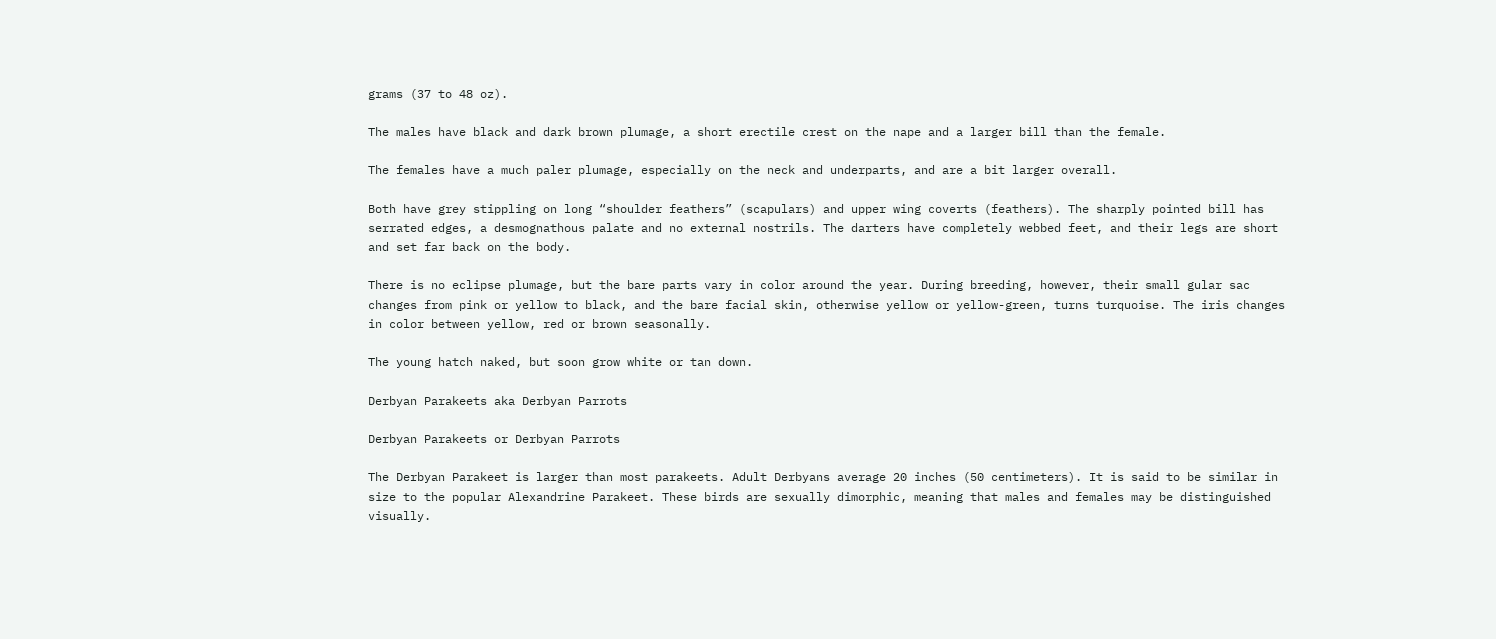grams (37 to 48 oz).

The males have black and dark brown plumage, a short erectile crest on the nape and a larger bill than the female.

The females have a much paler plumage, especially on the neck and underparts, and are a bit larger overall.

Both have grey stippling on long “shoulder feathers” (scapulars) and upper wing coverts (feathers). The sharply pointed bill has serrated edges, a desmognathous palate and no external nostrils. The darters have completely webbed feet, and their legs are short and set far back on the body.

There is no eclipse plumage, but the bare parts vary in color around the year. During breeding, however, their small gular sac changes from pink or yellow to black, and the bare facial skin, otherwise yellow or yellow-green, turns turquoise. The iris changes in color between yellow, red or brown seasonally.

The young hatch naked, but soon grow white or tan down.

Derbyan Parakeets aka Derbyan Parrots

Derbyan Parakeets or Derbyan Parrots

The Derbyan Parakeet is larger than most parakeets. Adult Derbyans average 20 inches (50 centimeters). It is said to be similar in size to the popular Alexandrine Parakeet. These birds are sexually dimorphic, meaning that males and females may be distinguished visually.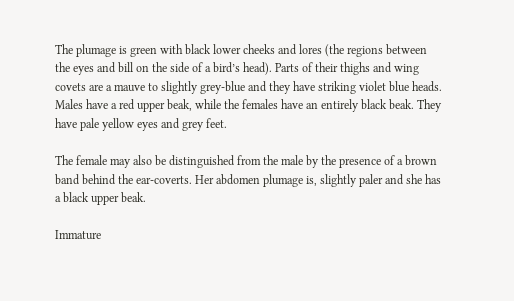The plumage is green with black lower cheeks and lores (the regions between the eyes and bill on the side of a bird’s head). Parts of their thighs and wing covets are a mauve to slightly grey-blue and they have striking violet blue heads. Males have a red upper beak, while the females have an entirely black beak. They have pale yellow eyes and grey feet.

The female may also be distinguished from the male by the presence of a brown band behind the ear-coverts. Her abdomen plumage is, slightly paler and she has a black upper beak.

Immature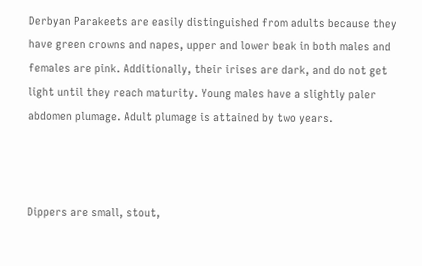Derbyan Parakeets are easily distinguished from adults because they have green crowns and napes, upper and lower beak in both males and females are pink. Additionally, their irises are dark, and do not get light until they reach maturity. Young males have a slightly paler abdomen plumage. Adult plumage is attained by two years.



Dippers are small, stout,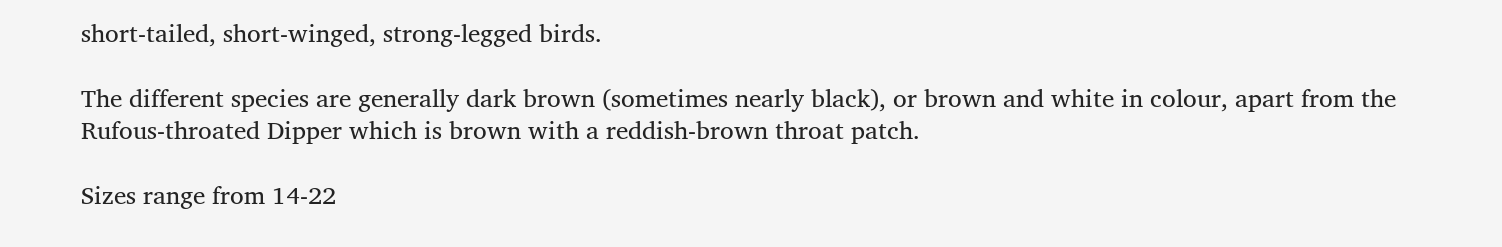short-tailed, short-winged, strong-legged birds.

The different species are generally dark brown (sometimes nearly black), or brown and white in colour, apart from the Rufous-throated Dipper which is brown with a reddish-brown throat patch.

Sizes range from 14-22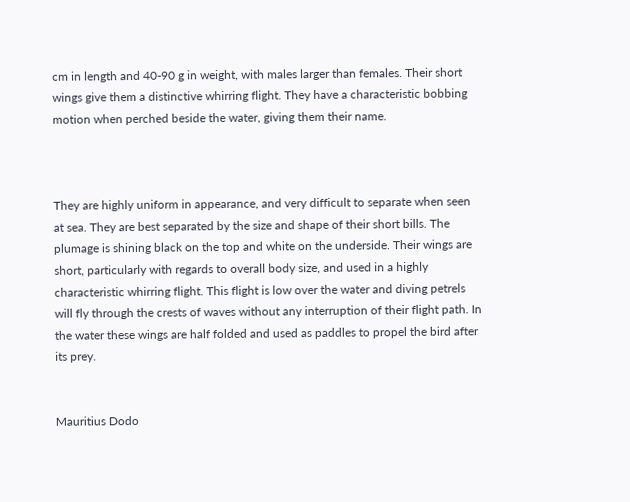cm in length and 40-90 g in weight, with males larger than females. Their short wings give them a distinctive whirring flight. They have a characteristic bobbing motion when perched beside the water, giving them their name.



They are highly uniform in appearance, and very difficult to separate when seen at sea. They are best separated by the size and shape of their short bills. The plumage is shining black on the top and white on the underside. Their wings are short, particularly with regards to overall body size, and used in a highly characteristic whirring flight. This flight is low over the water and diving petrels will fly through the crests of waves without any interruption of their flight path. In the water these wings are half folded and used as paddles to propel the bird after its prey.


Mauritius Dodo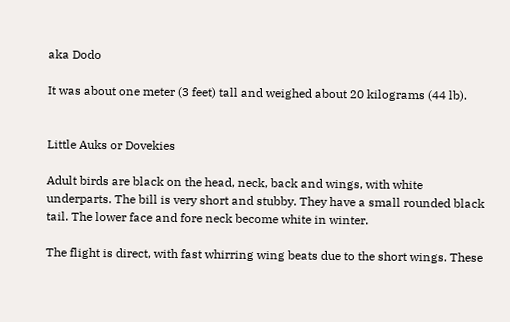aka Dodo

It was about one meter (3 feet) tall and weighed about 20 kilograms (44 lb).


Little Auks or Dovekies

Adult birds are black on the head, neck, back and wings, with white underparts. The bill is very short and stubby. They have a small rounded black tail. The lower face and fore neck become white in winter.

The flight is direct, with fast whirring wing beats due to the short wings. These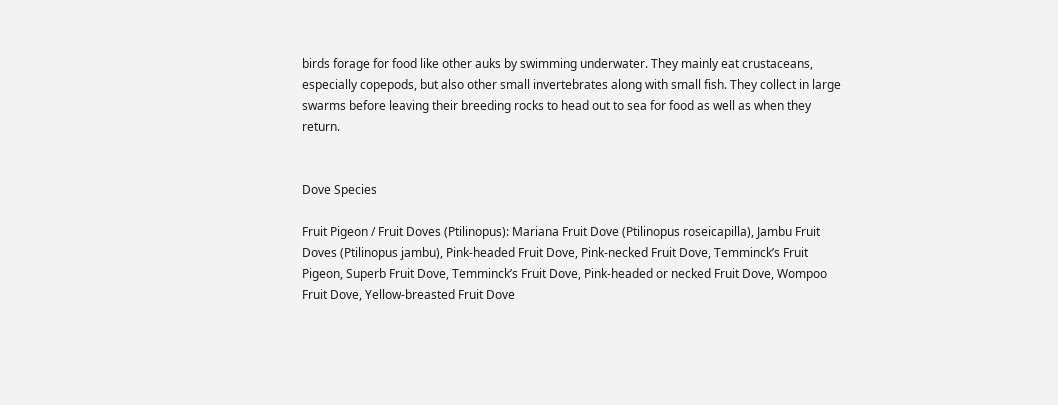birds forage for food like other auks by swimming underwater. They mainly eat crustaceans, especially copepods, but also other small invertebrates along with small fish. They collect in large swarms before leaving their breeding rocks to head out to sea for food as well as when they return.


Dove Species

Fruit Pigeon / Fruit Doves (Ptilinopus): Mariana Fruit Dove (Ptilinopus roseicapilla), Jambu Fruit Doves (Ptilinopus jambu), Pink-headed Fruit Dove, Pink-necked Fruit Dove, Temminck’s Fruit Pigeon, Superb Fruit Dove, Temminck’s Fruit Dove, Pink-headed or necked Fruit Dove, Wompoo Fruit Dove, Yellow-breasted Fruit Dove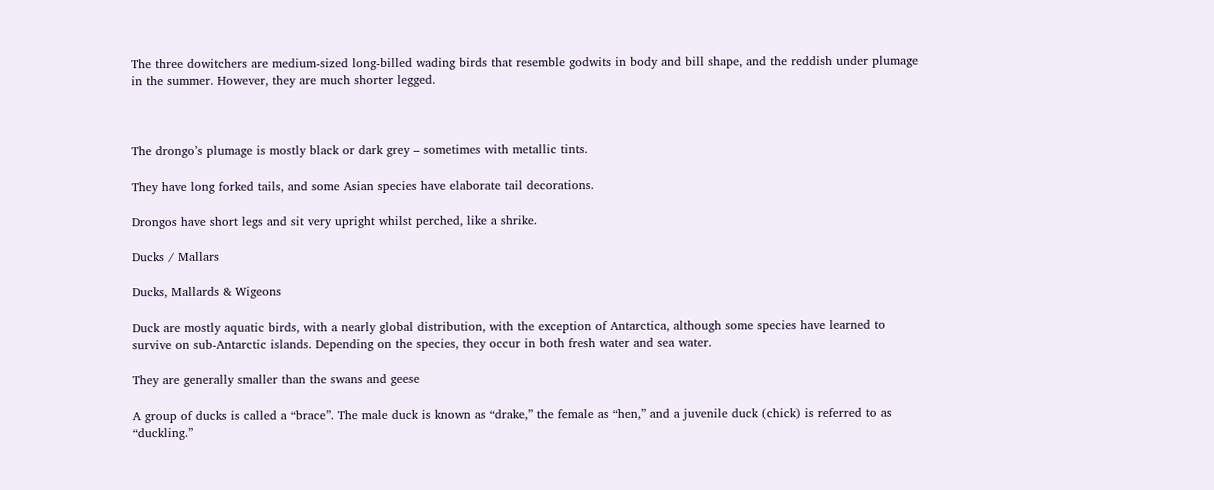The three dowitchers are medium-sized long-billed wading birds that resemble godwits in body and bill shape, and the reddish under plumage in the summer. However, they are much shorter legged.



The drongo’s plumage is mostly black or dark grey – sometimes with metallic tints.

They have long forked tails, and some Asian species have elaborate tail decorations.

Drongos have short legs and sit very upright whilst perched, like a shrike.

Ducks / Mallars

Ducks, Mallards & Wigeons

Duck are mostly aquatic birds, with a nearly global distribution, with the exception of Antarctica, although some species have learned to survive on sub-Antarctic islands. Depending on the species, they occur in both fresh water and sea water.

They are generally smaller than the swans and geese

A group of ducks is called a “brace”. The male duck is known as “drake,” the female as “hen,” and a juvenile duck (chick) is referred to as “duckling.”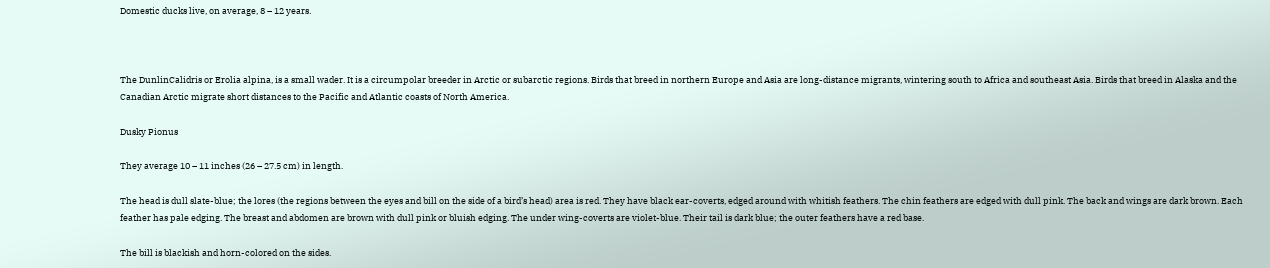Domestic ducks live, on average, 8 – 12 years.



The DunlinCalidris or Erolia alpina, is a small wader. It is a circumpolar breeder in Arctic or subarctic regions. Birds that breed in northern Europe and Asia are long-distance migrants, wintering south to Africa and southeast Asia. Birds that breed in Alaska and the Canadian Arctic migrate short distances to the Pacific and Atlantic coasts of North America.

Dusky Pionus

They average 10 – 11 inches (26 – 27.5 cm) in length.

The head is dull slate-blue; the lores (the regions between the eyes and bill on the side of a bird’s head) area is red. They have black ear-coverts, edged around with whitish feathers. The chin feathers are edged with dull pink. The back and wings are dark brown. Each feather has pale edging. The breast and abdomen are brown with dull pink or bluish edging. The under wing-coverts are violet-blue. Their tail is dark blue; the outer feathers have a red base.

The bill is blackish and horn-colored on the sides.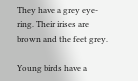They have a grey eye-ring. Their irises are brown and the feet grey.

Young birds have a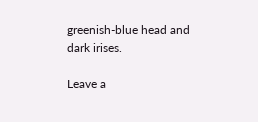greenish-blue head and dark irises.

Leave a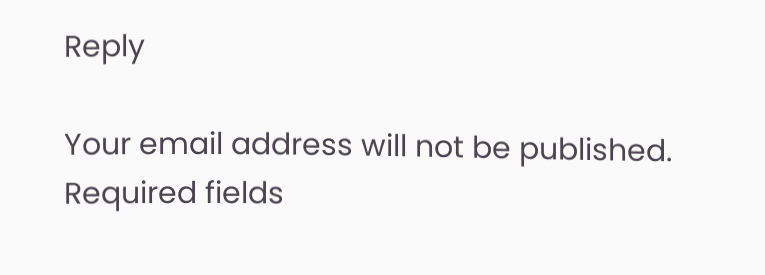Reply

Your email address will not be published. Required fields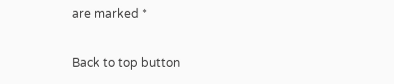are marked *

Back to top button